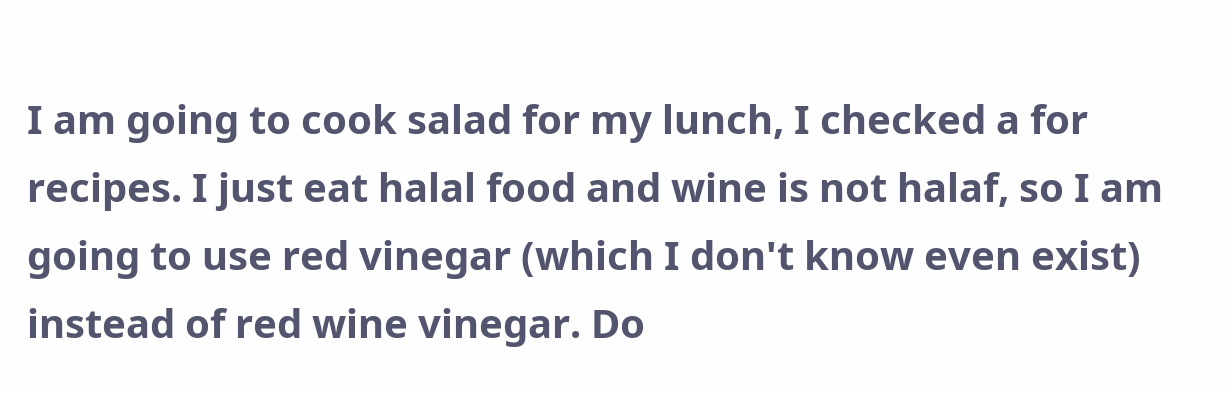I am going to cook salad for my lunch, I checked a for recipes. I just eat halal food and wine is not halaf, so I am going to use red vinegar (which I don't know even exist) instead of red wine vinegar. Do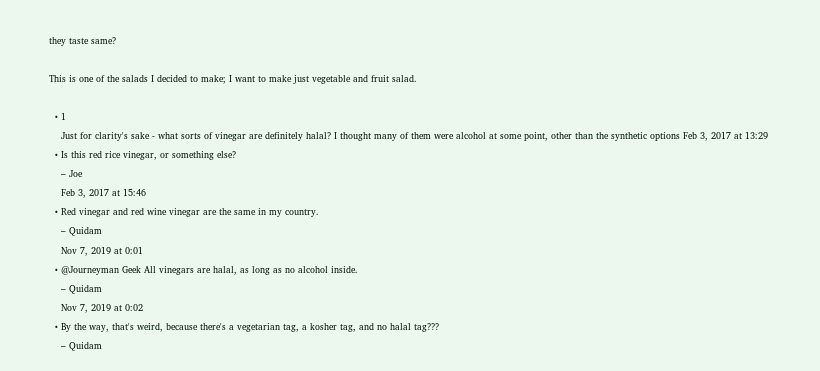they taste same?

This is one of the salads I decided to make; I want to make just vegetable and fruit salad.

  • 1
    Just for clarity's sake - what sorts of vinegar are definitely halal? I thought many of them were alcohol at some point, other than the synthetic options Feb 3, 2017 at 13:29
  • Is this red rice vinegar, or something else?
    – Joe
    Feb 3, 2017 at 15:46
  • Red vinegar and red wine vinegar are the same in my country.
    – Quidam
    Nov 7, 2019 at 0:01
  • @Journeyman Geek All vinegars are halal, as long as no alcohol inside.
    – Quidam
    Nov 7, 2019 at 0:02
  • By the way, that's weird, because there's a vegetarian tag, a kosher tag, and no halal tag???
    – Quidam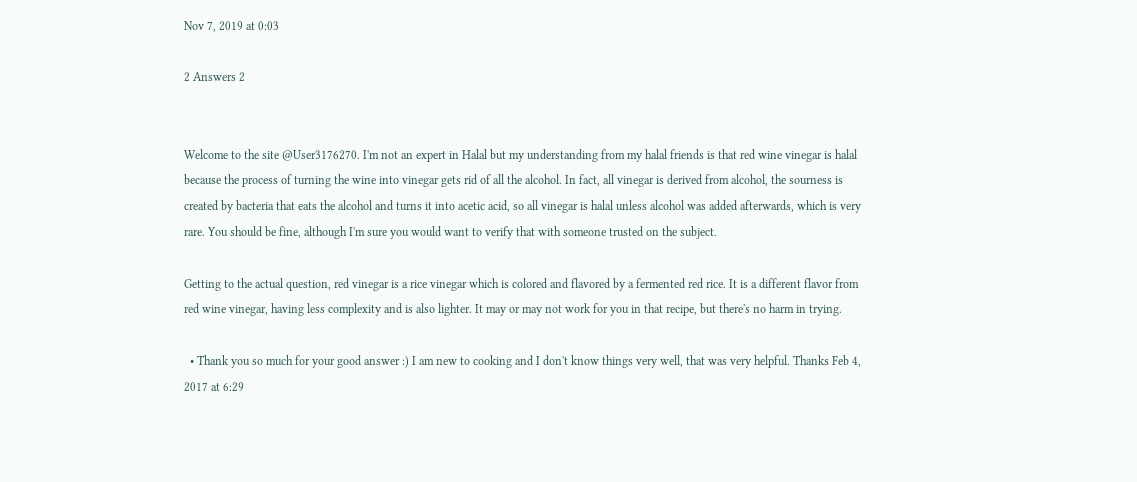Nov 7, 2019 at 0:03

2 Answers 2


Welcome to the site @User3176270. I'm not an expert in Halal but my understanding from my halal friends is that red wine vinegar is halal because the process of turning the wine into vinegar gets rid of all the alcohol. In fact, all vinegar is derived from alcohol, the sourness is created by bacteria that eats the alcohol and turns it into acetic acid, so all vinegar is halal unless alcohol was added afterwards, which is very rare. You should be fine, although I'm sure you would want to verify that with someone trusted on the subject.

Getting to the actual question, red vinegar is a rice vinegar which is colored and flavored by a fermented red rice. It is a different flavor from red wine vinegar, having less complexity and is also lighter. It may or may not work for you in that recipe, but there's no harm in trying.

  • Thank you so much for your good answer :) I am new to cooking and I don't know things very well, that was very helpful. Thanks Feb 4, 2017 at 6:29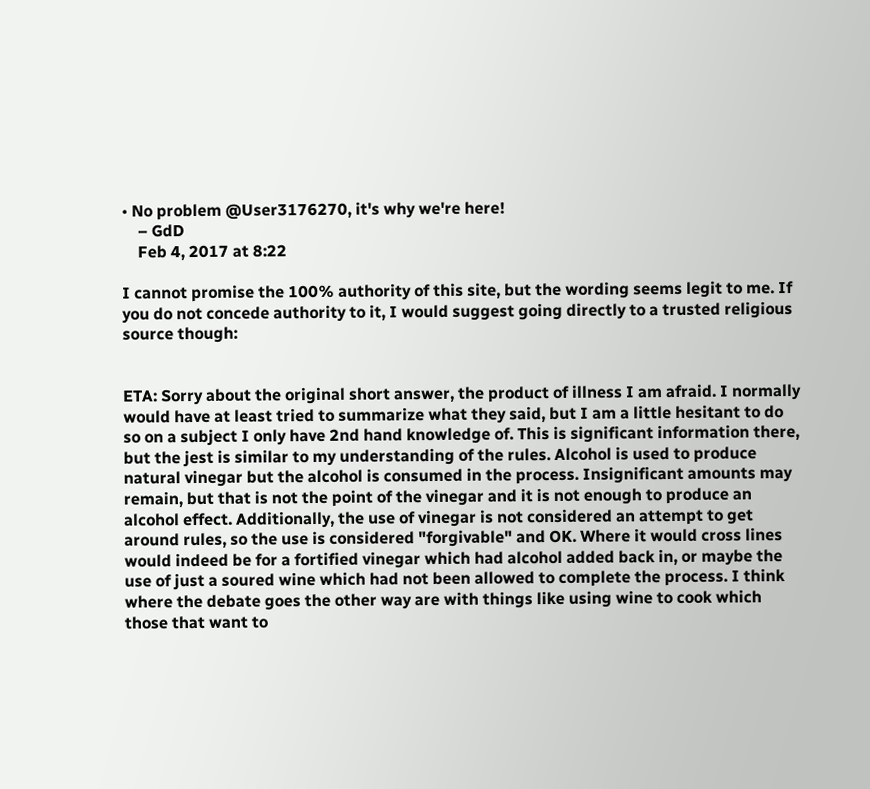• No problem @User3176270, it's why we're here!
    – GdD
    Feb 4, 2017 at 8:22

I cannot promise the 100% authority of this site, but the wording seems legit to me. If you do not concede authority to it, I would suggest going directly to a trusted religious source though:


ETA: Sorry about the original short answer, the product of illness I am afraid. I normally would have at least tried to summarize what they said, but I am a little hesitant to do so on a subject I only have 2nd hand knowledge of. This is significant information there, but the jest is similar to my understanding of the rules. Alcohol is used to produce natural vinegar but the alcohol is consumed in the process. Insignificant amounts may remain, but that is not the point of the vinegar and it is not enough to produce an alcohol effect. Additionally, the use of vinegar is not considered an attempt to get around rules, so the use is considered "forgivable" and OK. Where it would cross lines would indeed be for a fortified vinegar which had alcohol added back in, or maybe the use of just a soured wine which had not been allowed to complete the process. I think where the debate goes the other way are with things like using wine to cook which those that want to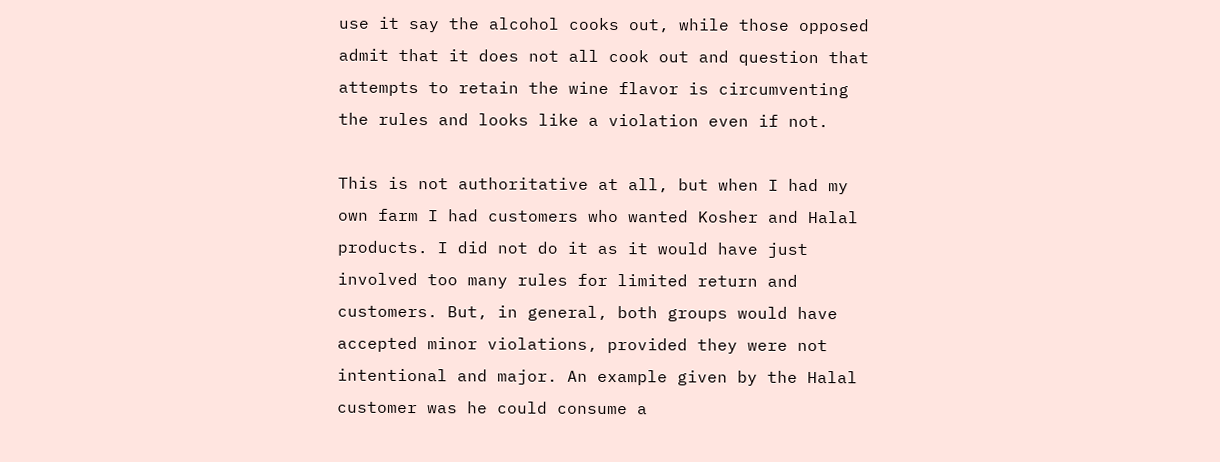use it say the alcohol cooks out, while those opposed admit that it does not all cook out and question that attempts to retain the wine flavor is circumventing the rules and looks like a violation even if not.

This is not authoritative at all, but when I had my own farm I had customers who wanted Kosher and Halal products. I did not do it as it would have just involved too many rules for limited return and customers. But, in general, both groups would have accepted minor violations, provided they were not intentional and major. An example given by the Halal customer was he could consume a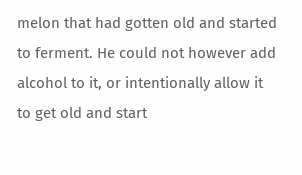melon that had gotten old and started to ferment. He could not however add alcohol to it, or intentionally allow it to get old and start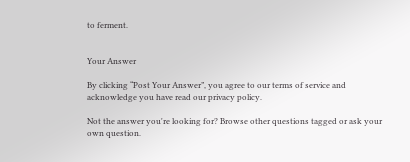to ferment.


Your Answer

By clicking “Post Your Answer”, you agree to our terms of service and acknowledge you have read our privacy policy.

Not the answer you're looking for? Browse other questions tagged or ask your own question.